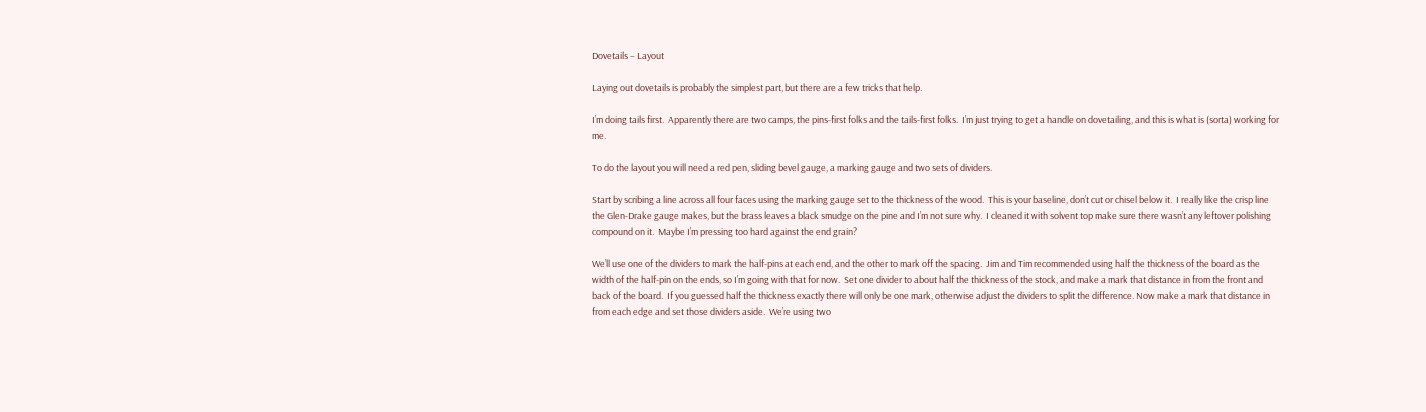Dovetails – Layout

Laying out dovetails is probably the simplest part, but there are a few tricks that help.

I’m doing tails first.  Apparently there are two camps, the pins-first folks and the tails-first folks.  I’m just trying to get a handle on dovetailing, and this is what is (sorta) working for me.

To do the layout you will need a red pen, sliding bevel gauge, a marking gauge and two sets of dividers.

Start by scribing a line across all four faces using the marking gauge set to the thickness of the wood.  This is your baseline, don’t cut or chisel below it.  I really like the crisp line the Glen-Drake gauge makes, but the brass leaves a black smudge on the pine and I’m not sure why.  I cleaned it with solvent top make sure there wasn’t any leftover polishing compound on it.  Maybe I’m pressing too hard against the end grain?

We’ll use one of the dividers to mark the half-pins at each end, and the other to mark off the spacing.  Jim and Tim recommended using half the thickness of the board as the width of the half-pin on the ends, so I’m going with that for now.  Set one divider to about half the thickness of the stock, and make a mark that distance in from the front and back of the board.  If you guessed half the thickness exactly there will only be one mark, otherwise adjust the dividers to split the difference. Now make a mark that distance in from each edge and set those dividers aside.  We’re using two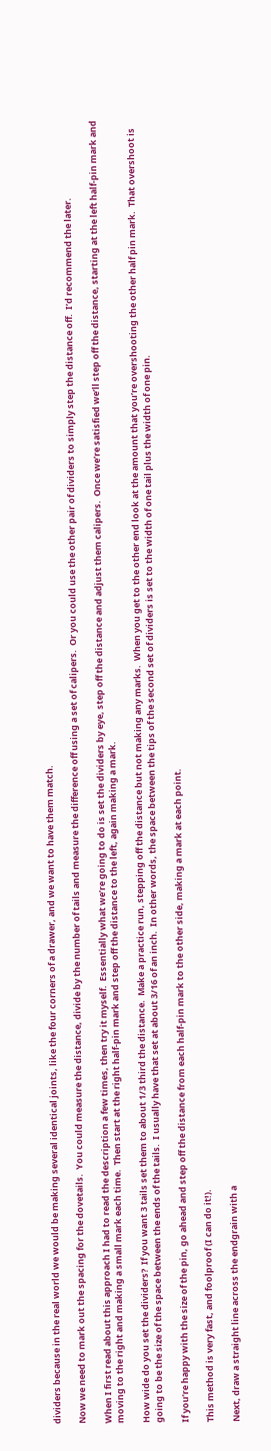dividers because in the real world we would be making several identical joints, like the four corners of a drawer, and we want to have them match.

Now we need to mark out the spacing for the dovetails.  You could measure the distance, divide by the number of tails and measure the difference off using a set of calipers.  Or you could use the other pair of dividers to simply step the distance off.  I’d recommend the later.

When I first read about this approach I had to read the description a few times, then try it myself.  Essentially what we’re going to do is set the dividers by eye, step off the distance and adjust them calipers.  Once we’re satisfied we’ll step off the distance, starting at the left half-pin mark and moving to the right and making a small mark each time.  Then start at the right half-pin mark and step off the distance to the left, again making a mark.

How wide do you set the dividers?  If you want 3 tails set them to about 1/3 third the distance.  Make a practice run, stepping off the distance but not making any marks.  When you get to the other end look at the amount that you’re overshooting the other half pin mark.  That overshoot is going to be the size of the space between the ends of the tails.  I usually have that set at about 3/16 of an inch.  In other words, the space between the tips of the second set of dividers is set to the width of one tail plus the width of one pin.

If you’re happy with the size of the pin, go ahead and step off the distance from each half-pin mark to the other side, making a mark at each point.

This method is very fast, and foolproof (I can do it!).

Next, draw a straight line across the endgrain with a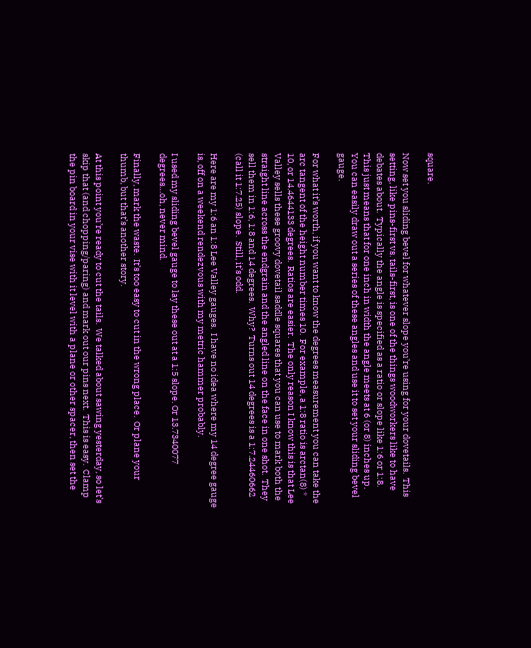square.

Now set you sliding bevel for whatever slope you’re using for your dovetails.  This setting, like pins-first vs. tails-first, is one of the things woodworkers like to have debates about.  Typically the angle is specified as a ratio or slope like 1:6 or 1:8.  This just means that for one inch in width the angle meets at 6 (or 8) inches up.  You can easily draw out a series of these angles and use it to set your sliding bevel gauge.

For what it’s worth, if you want to know the degrees measurement you can take the arc tangent of the height number times 10.  For example, a 1:8 ratio is arctan(8) * 10, or 14.4644133 degrees.  Ratios are easier.  The only reason I know this is that Lee Valley sells these groovy dovetail saddle squares that you can use to mark both the straight line across the endgrain and the angled line on the face in one shot.  They sell them in 1:6, 1:8 and 14 degrees.  Why?  Turns out 14 degrees is a 1:7.24460662 (call it 1:7.25) slope.  Still, it’s odd.

Here are my 1:6 an 1:8 Lee Valley gauges.  I have no idea where my 14 degree gauge is, off on a weekend rendezvous with my metric hammer probably.

I used my sliding bevel gauge to lay these out at a 1:5 slope. Or 13.7340077 degrees…oh, never mind.

Finally, mark the waste.  It’s too easy to cut in the wrong place.  Or plane your thumb, but that’s another story.

At this point you’re ready to cut the tails.  We talked about sawing yesterday, so let’s skip that (and chopping/paring) and mark out our pins next.  This is easy.  Clamp the pin board in your vise with it level with a plane or other spacer, then set the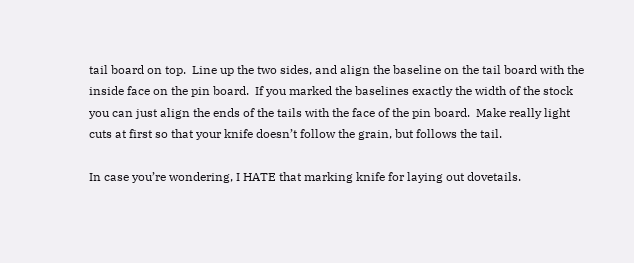tail board on top.  Line up the two sides, and align the baseline on the tail board with the inside face on the pin board.  If you marked the baselines exactly the width of the stock you can just align the ends of the tails with the face of the pin board.  Make really light cuts at first so that your knife doesn’t follow the grain, but follows the tail.

In case you’re wondering, I HATE that marking knife for laying out dovetails.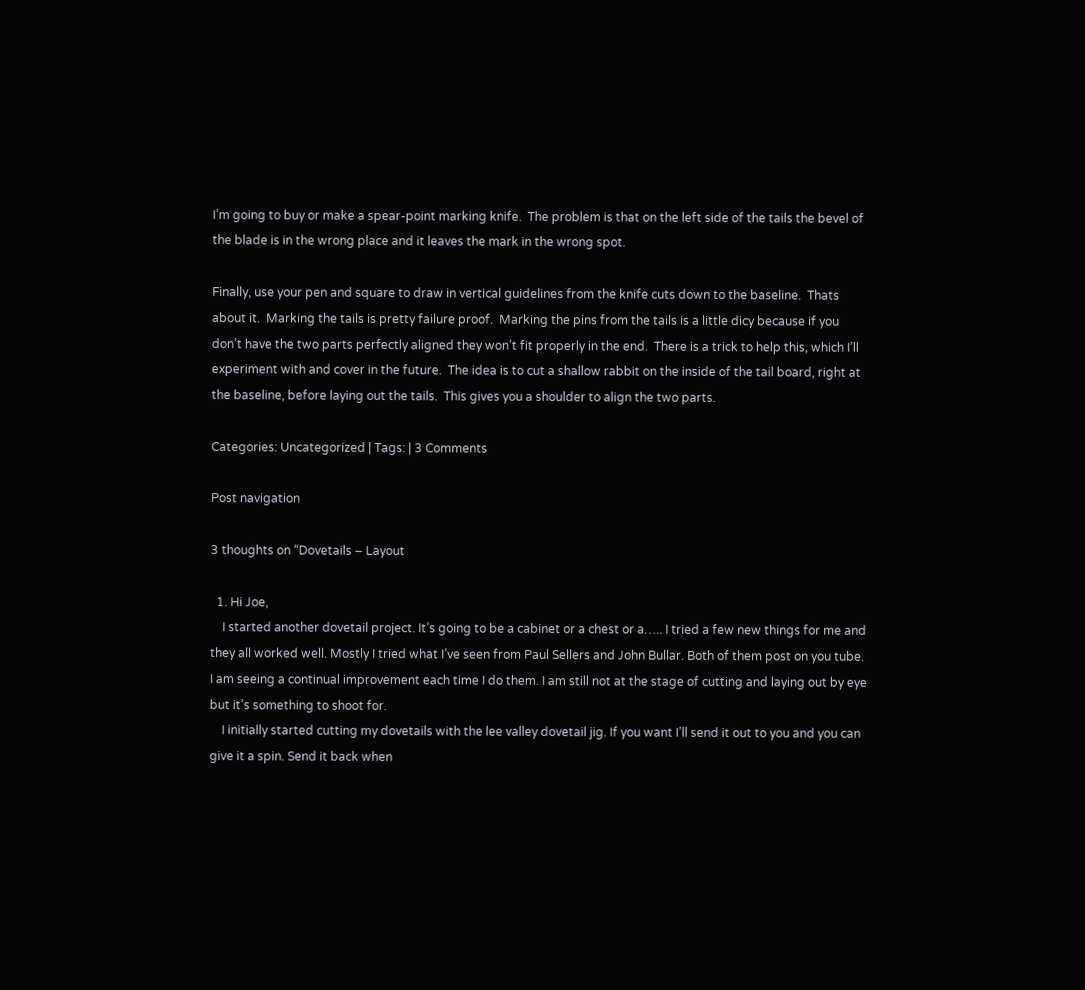I’m going to buy or make a spear-point marking knife.  The problem is that on the left side of the tails the bevel of the blade is in the wrong place and it leaves the mark in the wrong spot.

Finally, use your pen and square to draw in vertical guidelines from the knife cuts down to the baseline.  Thats about it.  Marking the tails is pretty failure proof.  Marking the pins from the tails is a little dicy because if you don’t have the two parts perfectly aligned they won’t fit properly in the end.  There is a trick to help this, which I’ll experiment with and cover in the future.  The idea is to cut a shallow rabbit on the inside of the tail board, right at the baseline, before laying out the tails.  This gives you a shoulder to align the two parts.

Categories: Uncategorized | Tags: | 3 Comments

Post navigation

3 thoughts on “Dovetails – Layout

  1. Hi Joe,
    I started another dovetail project. It’s going to be a cabinet or a chest or a….. I tried a few new things for me and they all worked well. Mostly I tried what I’ve seen from Paul Sellers and John Bullar. Both of them post on you tube. I am seeing a continual improvement each time I do them. I am still not at the stage of cutting and laying out by eye but it’s something to shoot for.
    I initially started cutting my dovetails with the lee valley dovetail jig. If you want I’ll send it out to you and you can give it a spin. Send it back when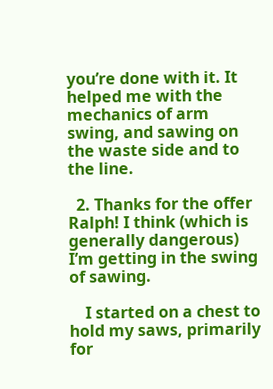you’re done with it. It helped me with the mechanics of arm swing, and sawing on the waste side and to the line.

  2. Thanks for the offer Ralph! I think (which is generally dangerous) I’m getting in the swing of sawing.

    I started on a chest to hold my saws, primarily for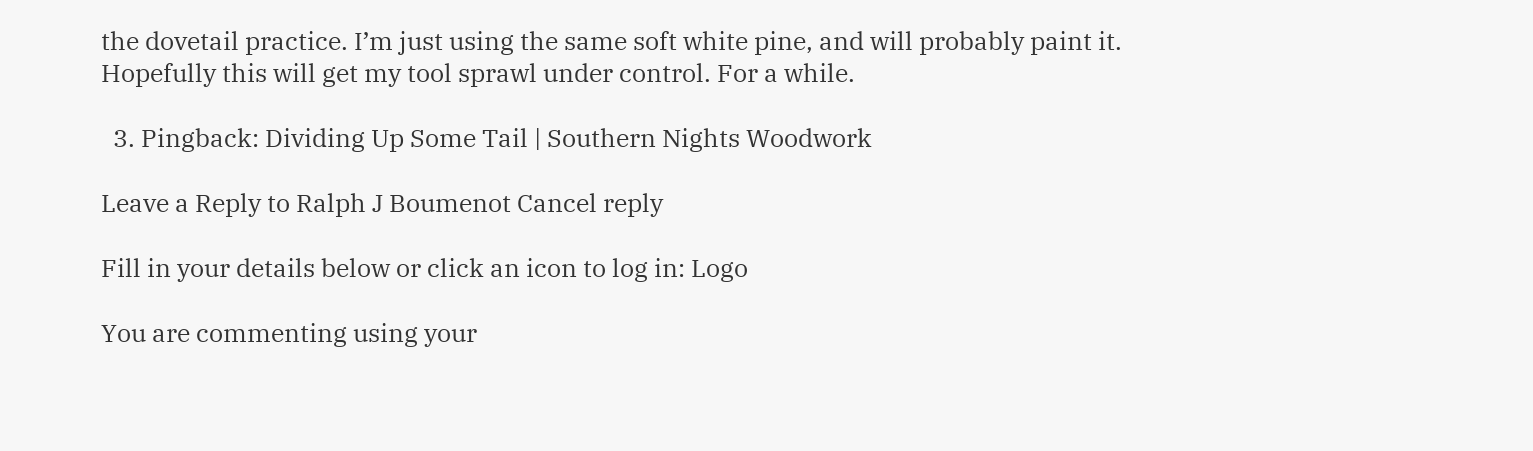the dovetail practice. I’m just using the same soft white pine, and will probably paint it. Hopefully this will get my tool sprawl under control. For a while.

  3. Pingback: Dividing Up Some Tail | Southern Nights Woodwork

Leave a Reply to Ralph J Boumenot Cancel reply

Fill in your details below or click an icon to log in: Logo

You are commenting using your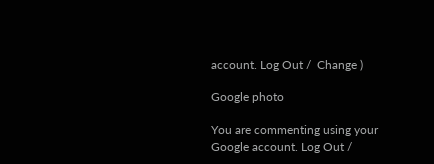account. Log Out /  Change )

Google photo

You are commenting using your Google account. Log Out /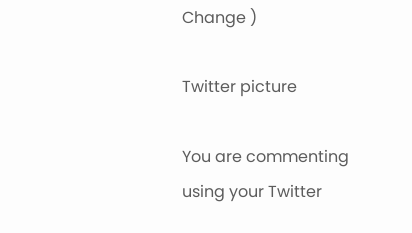Change )

Twitter picture

You are commenting using your Twitter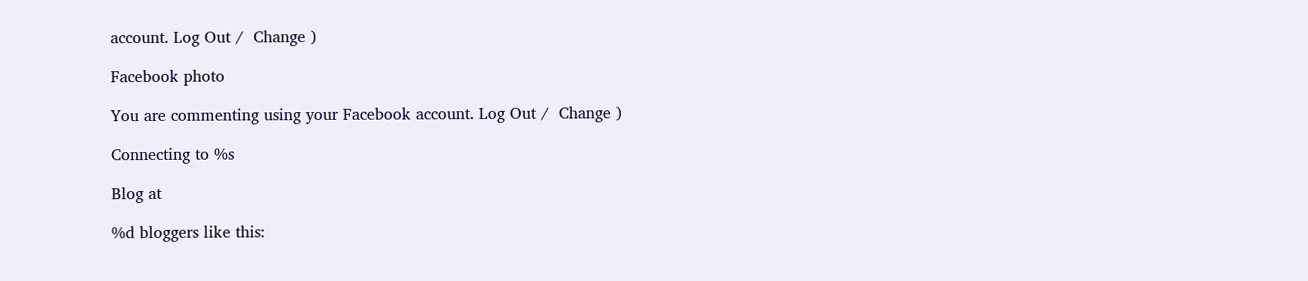account. Log Out /  Change )

Facebook photo

You are commenting using your Facebook account. Log Out /  Change )

Connecting to %s

Blog at

%d bloggers like this: